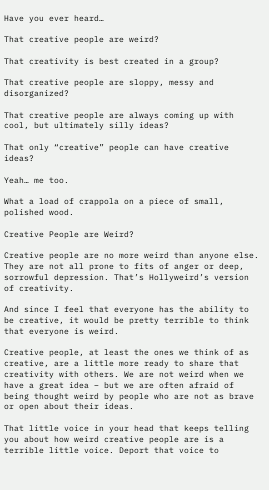Have you ever heard…

That creative people are weird?

That creativity is best created in a group?

That creative people are sloppy, messy and disorganized?

That creative people are always coming up with cool, but ultimately silly ideas?

That only “creative” people can have creative ideas?

Yeah… me too.

What a load of crappola on a piece of small, polished wood.

Creative People are Weird?

Creative people are no more weird than anyone else. They are not all prone to fits of anger or deep, sorrowful depression. That’s Hollyweird’s version of creativity.

And since I feel that everyone has the ability to be creative, it would be pretty terrible to think that everyone is weird.

Creative people, at least the ones we think of as creative, are a little more ready to share that creativity with others. We are not weird when we have a great idea – but we are often afraid of being thought weird by people who are not as brave or open about their ideas.

That little voice in your head that keeps telling you about how weird creative people are is a terrible little voice. Deport that voice to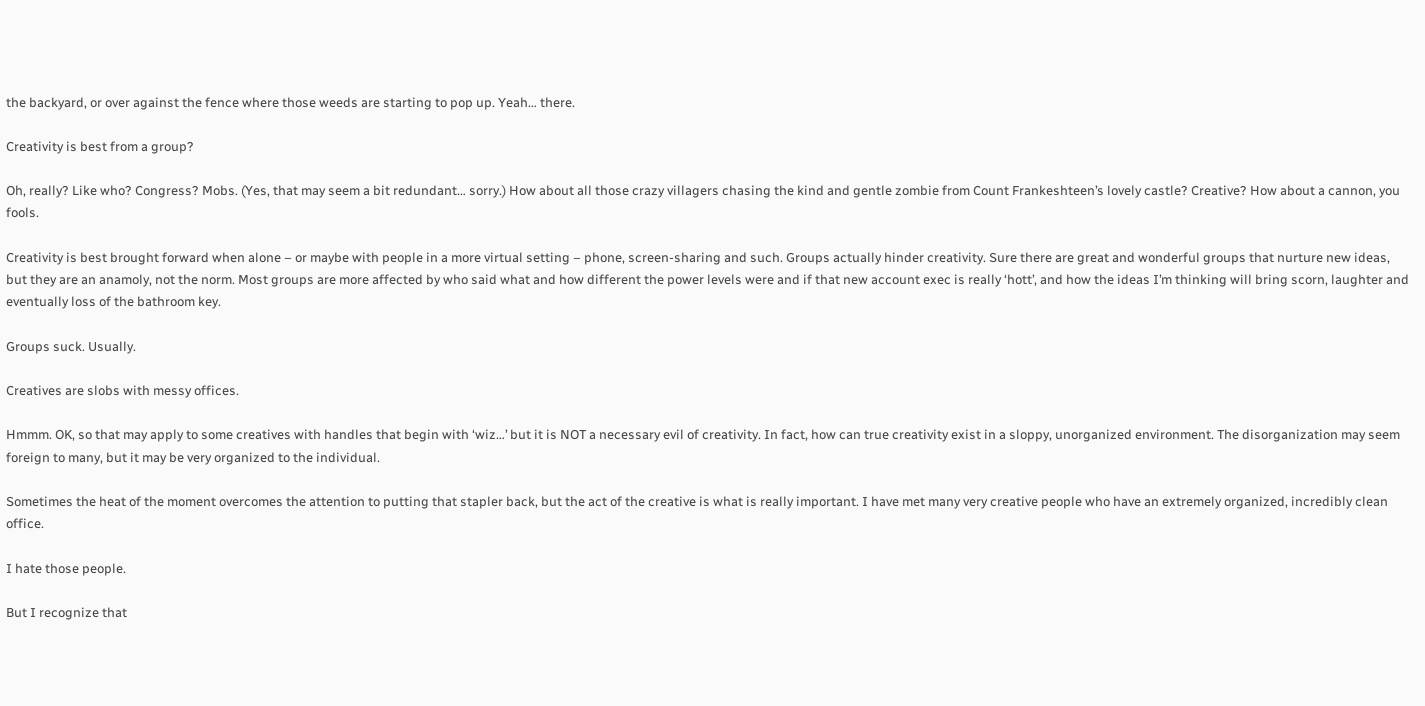the backyard, or over against the fence where those weeds are starting to pop up. Yeah… there.

Creativity is best from a group?

Oh, really? Like who? Congress? Mobs. (Yes, that may seem a bit redundant… sorry.) How about all those crazy villagers chasing the kind and gentle zombie from Count Frankeshteen’s lovely castle? Creative? How about a cannon, you fools.

Creativity is best brought forward when alone – or maybe with people in a more virtual setting – phone, screen-sharing and such. Groups actually hinder creativity. Sure there are great and wonderful groups that nurture new ideas, but they are an anamoly, not the norm. Most groups are more affected by who said what and how different the power levels were and if that new account exec is really ‘hott’, and how the ideas I’m thinking will bring scorn, laughter and eventually loss of the bathroom key.

Groups suck. Usually.

Creatives are slobs with messy offices.

Hmmm. OK, so that may apply to some creatives with handles that begin with ‘wiz…’ but it is NOT a necessary evil of creativity. In fact, how can true creativity exist in a sloppy, unorganized environment. The disorganization may seem foreign to many, but it may be very organized to the individual.

Sometimes the heat of the moment overcomes the attention to putting that stapler back, but the act of the creative is what is really important. I have met many very creative people who have an extremely organized, incredibly clean office.

I hate those people.

But I recognize that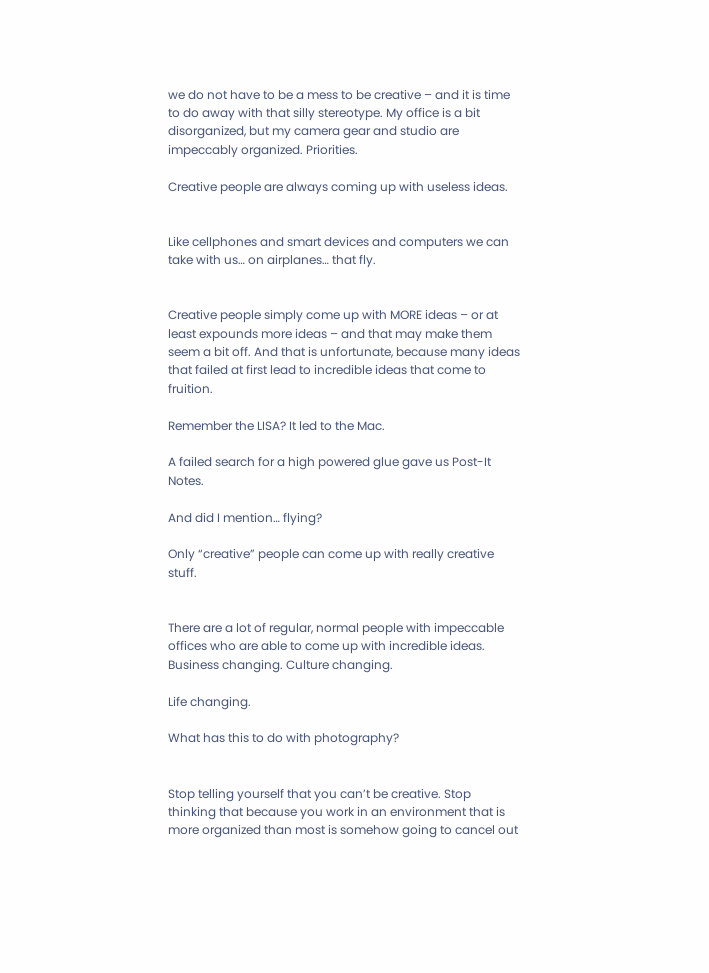we do not have to be a mess to be creative – and it is time to do away with that silly stereotype. My office is a bit disorganized, but my camera gear and studio are impeccably organized. Priorities.

Creative people are always coming up with useless ideas.


Like cellphones and smart devices and computers we can take with us… on airplanes… that fly.


Creative people simply come up with MORE ideas – or at least expounds more ideas – and that may make them seem a bit off. And that is unfortunate, because many ideas that failed at first lead to incredible ideas that come to fruition.

Remember the LISA? It led to the Mac.

A failed search for a high powered glue gave us Post-It Notes.

And did I mention… flying?

Only “creative” people can come up with really creative stuff.


There are a lot of regular, normal people with impeccable offices who are able to come up with incredible ideas. Business changing. Culture changing.

Life changing.

What has this to do with photography?


Stop telling yourself that you can’t be creative. Stop thinking that because you work in an environment that is more organized than most is somehow going to cancel out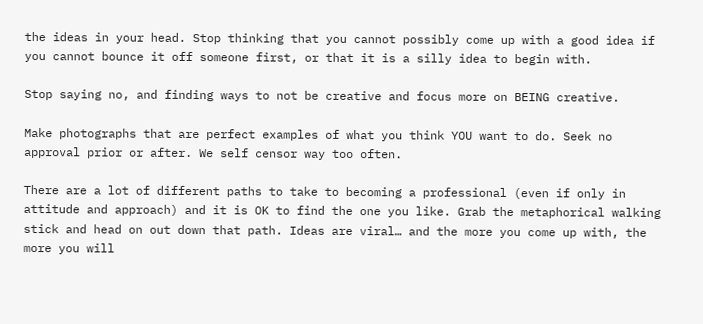the ideas in your head. Stop thinking that you cannot possibly come up with a good idea if you cannot bounce it off someone first, or that it is a silly idea to begin with.

Stop saying no, and finding ways to not be creative and focus more on BEING creative.

Make photographs that are perfect examples of what you think YOU want to do. Seek no approval prior or after. We self censor way too often.

There are a lot of different paths to take to becoming a professional (even if only in attitude and approach) and it is OK to find the one you like. Grab the metaphorical walking stick and head on out down that path. Ideas are viral… and the more you come up with, the more you will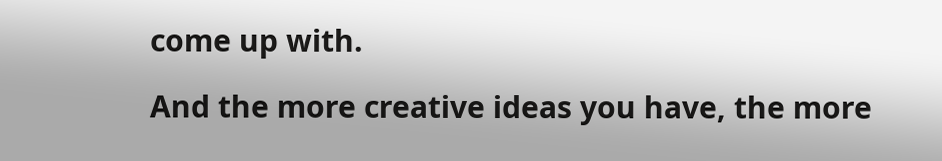come up with.

And the more creative ideas you have, the more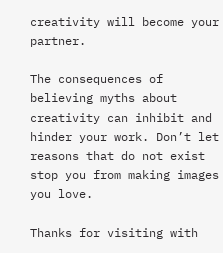creativity will become your partner.

The consequences of believing myths about creativity can inhibit and hinder your work. Don’t let reasons that do not exist stop you from making images you love.

Thanks for visiting with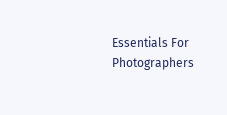Essentials For Photographers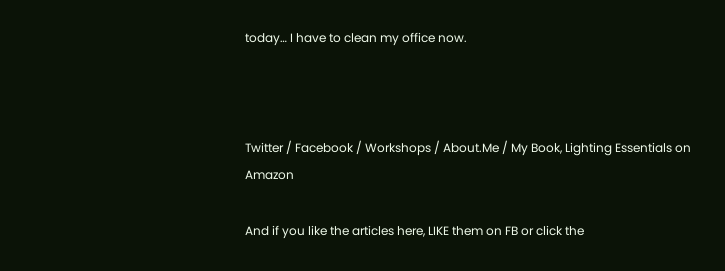today… I have to clean my office now.



Twitter / Facebook / Workshops / About.Me / My Book, Lighting Essentials on Amazon

And if you like the articles here, LIKE them on FB or click the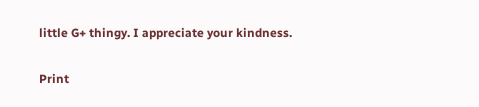little G+ thingy. I appreciate your kindness.

Print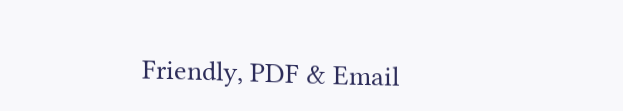Friendly, PDF & Email